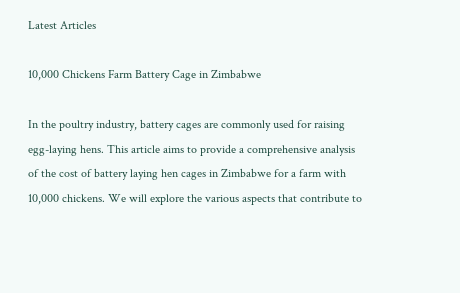Latest Articles

10,000 Chickens Farm Battery Cage in Zimbabwe

In the poultry industry, battery cages are commonly used for raising egg-laying hens. This article aims to provide a comprehensive analysis of the cost of battery laying hen cages in Zimbabwe for a farm with 10,000 chickens. We will explore the various aspects that contribute to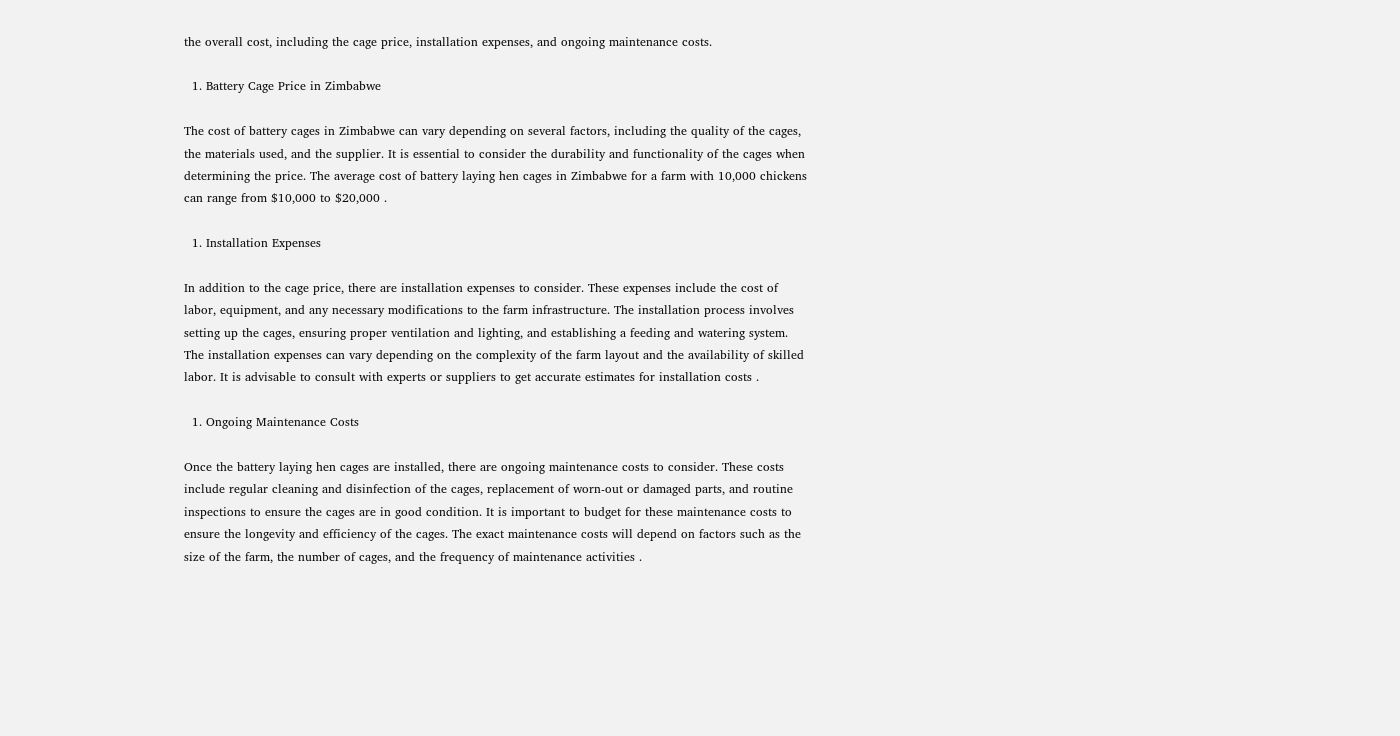the overall cost, including the cage price, installation expenses, and ongoing maintenance costs.

  1. Battery Cage Price in Zimbabwe

The cost of battery cages in Zimbabwe can vary depending on several factors, including the quality of the cages, the materials used, and the supplier. It is essential to consider the durability and functionality of the cages when determining the price. The average cost of battery laying hen cages in Zimbabwe for a farm with 10,000 chickens can range from $10,000 to $20,000 .

  1. Installation Expenses

In addition to the cage price, there are installation expenses to consider. These expenses include the cost of labor, equipment, and any necessary modifications to the farm infrastructure. The installation process involves setting up the cages, ensuring proper ventilation and lighting, and establishing a feeding and watering system. The installation expenses can vary depending on the complexity of the farm layout and the availability of skilled labor. It is advisable to consult with experts or suppliers to get accurate estimates for installation costs .

  1. Ongoing Maintenance Costs

Once the battery laying hen cages are installed, there are ongoing maintenance costs to consider. These costs include regular cleaning and disinfection of the cages, replacement of worn-out or damaged parts, and routine inspections to ensure the cages are in good condition. It is important to budget for these maintenance costs to ensure the longevity and efficiency of the cages. The exact maintenance costs will depend on factors such as the size of the farm, the number of cages, and the frequency of maintenance activities .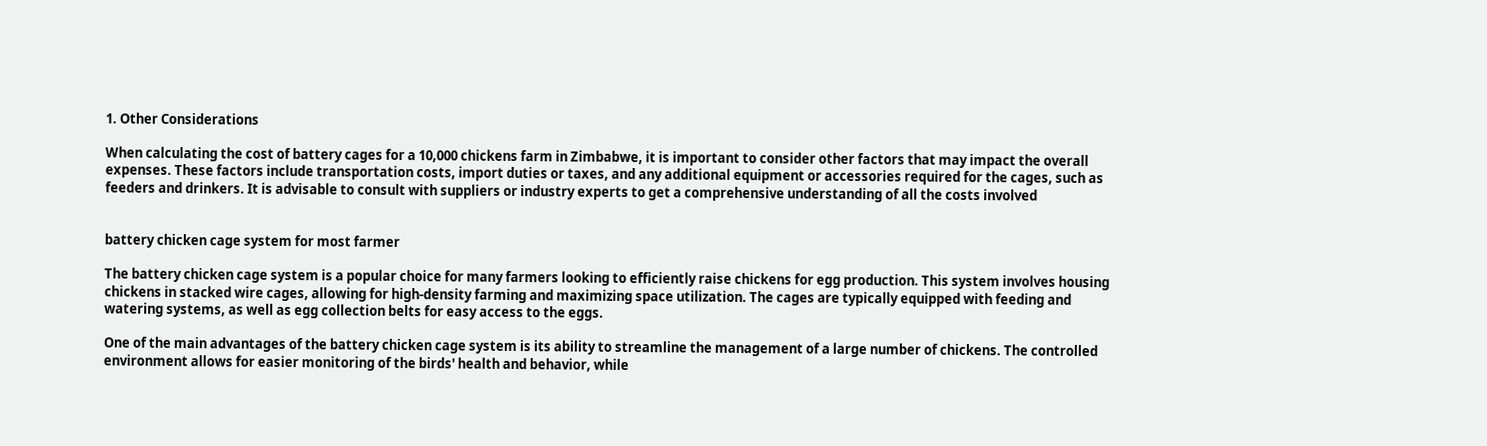1. Other Considerations

When calculating the cost of battery cages for a 10,000 chickens farm in Zimbabwe, it is important to consider other factors that may impact the overall expenses. These factors include transportation costs, import duties or taxes, and any additional equipment or accessories required for the cages, such as feeders and drinkers. It is advisable to consult with suppliers or industry experts to get a comprehensive understanding of all the costs involved


battery chicken cage system for most farmer

The battery chicken cage system is a popular choice for many farmers looking to efficiently raise chickens for egg production. This system involves housing chickens in stacked wire cages, allowing for high-density farming and maximizing space utilization. The cages are typically equipped with feeding and watering systems, as well as egg collection belts for easy access to the eggs.

One of the main advantages of the battery chicken cage system is its ability to streamline the management of a large number of chickens. The controlled environment allows for easier monitoring of the birds' health and behavior, while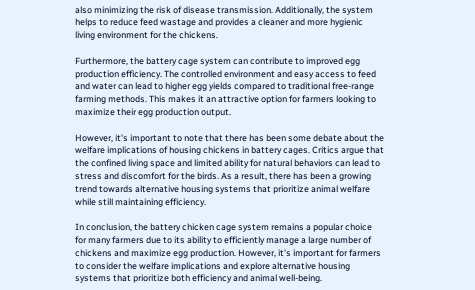also minimizing the risk of disease transmission. Additionally, the system helps to reduce feed wastage and provides a cleaner and more hygienic living environment for the chickens.

Furthermore, the battery cage system can contribute to improved egg production efficiency. The controlled environment and easy access to feed and water can lead to higher egg yields compared to traditional free-range farming methods. This makes it an attractive option for farmers looking to maximize their egg production output.

However, it's important to note that there has been some debate about the welfare implications of housing chickens in battery cages. Critics argue that the confined living space and limited ability for natural behaviors can lead to stress and discomfort for the birds. As a result, there has been a growing trend towards alternative housing systems that prioritize animal welfare while still maintaining efficiency.

In conclusion, the battery chicken cage system remains a popular choice for many farmers due to its ability to efficiently manage a large number of chickens and maximize egg production. However, it's important for farmers to consider the welfare implications and explore alternative housing systems that prioritize both efficiency and animal well-being.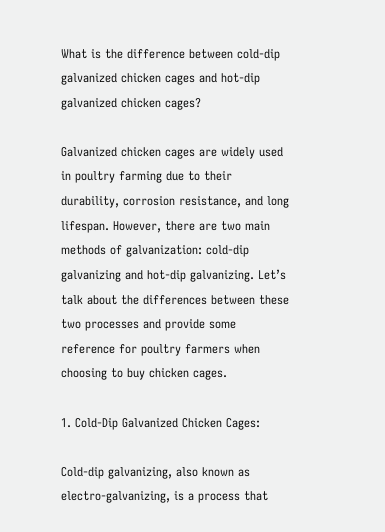What is the difference between cold-dip galvanized chicken cages and hot-dip galvanized chicken cages?

Galvanized chicken cages are widely used in poultry farming due to their durability, corrosion resistance, and long lifespan. However, there are two main methods of galvanization: cold-dip galvanizing and hot-dip galvanizing. Let’s talk about the differences between these two processes and provide some reference for poultry farmers when choosing to buy chicken cages.

1. Cold-Dip Galvanized Chicken Cages:

Cold-dip galvanizing, also known as electro-galvanizing, is a process that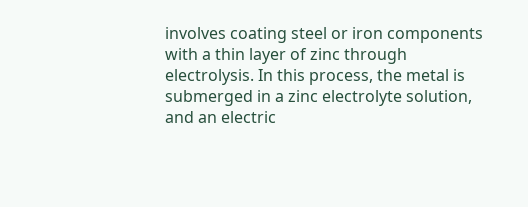involves coating steel or iron components with a thin layer of zinc through electrolysis. In this process, the metal is submerged in a zinc electrolyte solution, and an electric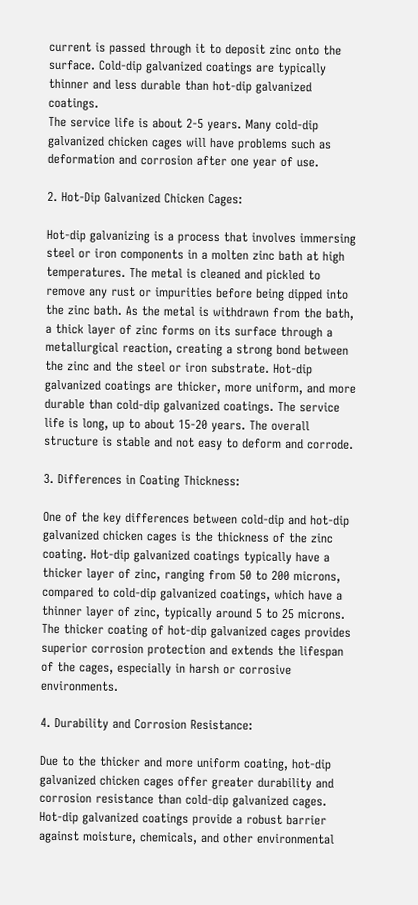current is passed through it to deposit zinc onto the surface. Cold-dip galvanized coatings are typically thinner and less durable than hot-dip galvanized coatings.
The service life is about 2-5 years. Many cold-dip galvanized chicken cages will have problems such as deformation and corrosion after one year of use.

2. Hot-Dip Galvanized Chicken Cages:

Hot-dip galvanizing is a process that involves immersing steel or iron components in a molten zinc bath at high temperatures. The metal is cleaned and pickled to remove any rust or impurities before being dipped into the zinc bath. As the metal is withdrawn from the bath, a thick layer of zinc forms on its surface through a metallurgical reaction, creating a strong bond between the zinc and the steel or iron substrate. Hot-dip galvanized coatings are thicker, more uniform, and more durable than cold-dip galvanized coatings. The service life is long, up to about 15-20 years. The overall structure is stable and not easy to deform and corrode.

3. Differences in Coating Thickness:

One of the key differences between cold-dip and hot-dip galvanized chicken cages is the thickness of the zinc coating. Hot-dip galvanized coatings typically have a thicker layer of zinc, ranging from 50 to 200 microns, compared to cold-dip galvanized coatings, which have a thinner layer of zinc, typically around 5 to 25 microns. The thicker coating of hot-dip galvanized cages provides superior corrosion protection and extends the lifespan of the cages, especially in harsh or corrosive environments.

4. Durability and Corrosion Resistance:

Due to the thicker and more uniform coating, hot-dip galvanized chicken cages offer greater durability and corrosion resistance than cold-dip galvanized cages. Hot-dip galvanized coatings provide a robust barrier against moisture, chemicals, and other environmental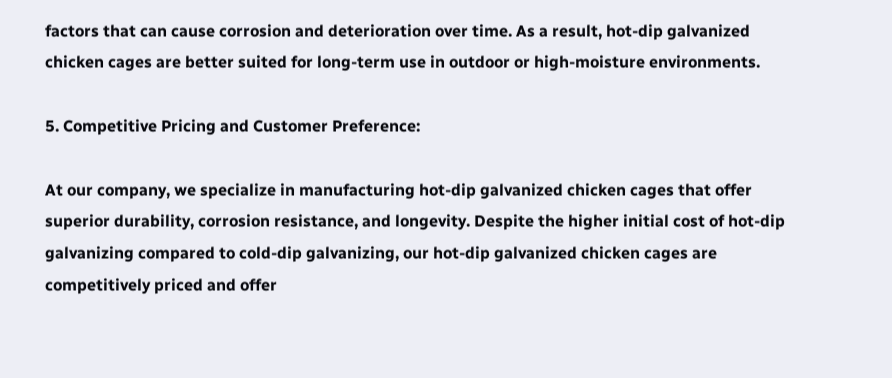factors that can cause corrosion and deterioration over time. As a result, hot-dip galvanized chicken cages are better suited for long-term use in outdoor or high-moisture environments.

5. Competitive Pricing and Customer Preference:

At our company, we specialize in manufacturing hot-dip galvanized chicken cages that offer superior durability, corrosion resistance, and longevity. Despite the higher initial cost of hot-dip galvanizing compared to cold-dip galvanizing, our hot-dip galvanized chicken cages are competitively priced and offer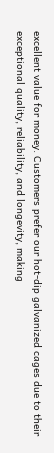excellent value for money. Customers prefer our hot-dip galvanized cages due to their exceptional quality, reliability, and longevity, making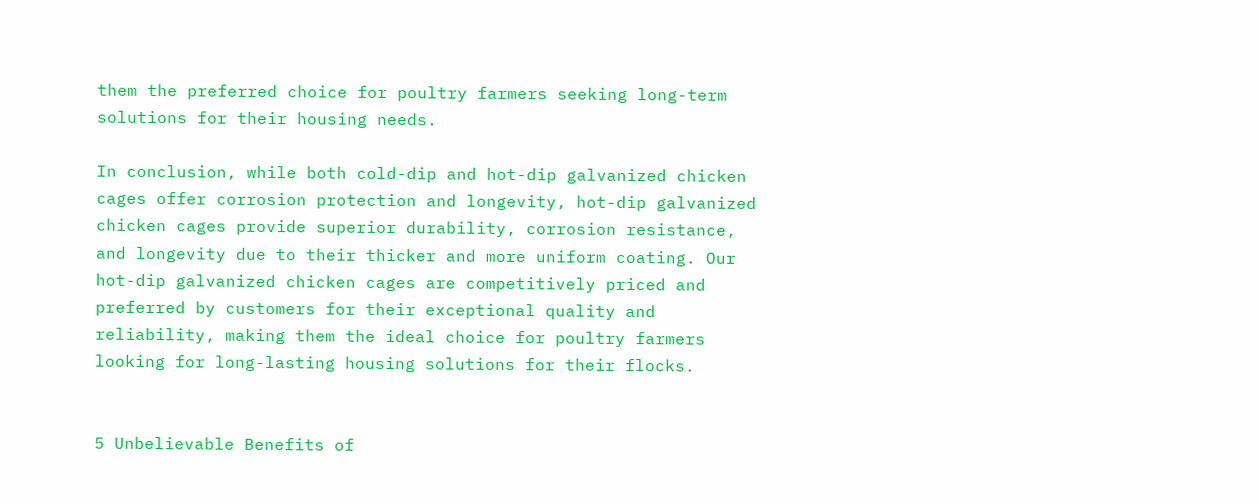them the preferred choice for poultry farmers seeking long-term solutions for their housing needs.

In conclusion, while both cold-dip and hot-dip galvanized chicken cages offer corrosion protection and longevity, hot-dip galvanized chicken cages provide superior durability, corrosion resistance, and longevity due to their thicker and more uniform coating. Our hot-dip galvanized chicken cages are competitively priced and preferred by customers for their exceptional quality and reliability, making them the ideal choice for poultry farmers looking for long-lasting housing solutions for their flocks.


5 Unbelievable Benefits of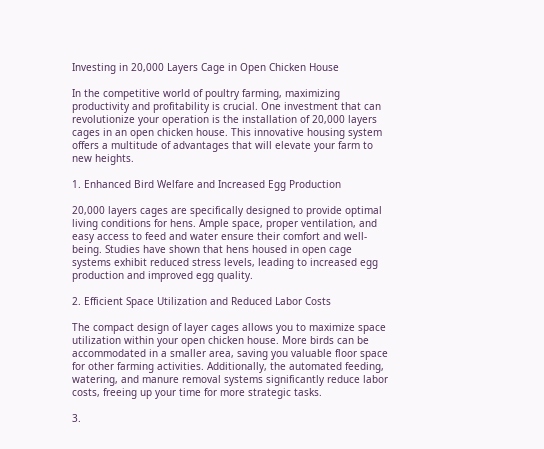Investing in 20,000 Layers Cage in Open Chicken House

In the competitive world of poultry farming, maximizing productivity and profitability is crucial. One investment that can revolutionize your operation is the installation of 20,000 layers cages in an open chicken house. This innovative housing system offers a multitude of advantages that will elevate your farm to new heights.

1. Enhanced Bird Welfare and Increased Egg Production

20,000 layers cages are specifically designed to provide optimal living conditions for hens. Ample space, proper ventilation, and easy access to feed and water ensure their comfort and well-being. Studies have shown that hens housed in open cage systems exhibit reduced stress levels, leading to increased egg production and improved egg quality.

2. Efficient Space Utilization and Reduced Labor Costs

The compact design of layer cages allows you to maximize space utilization within your open chicken house. More birds can be accommodated in a smaller area, saving you valuable floor space for other farming activities. Additionally, the automated feeding, watering, and manure removal systems significantly reduce labor costs, freeing up your time for more strategic tasks.

3.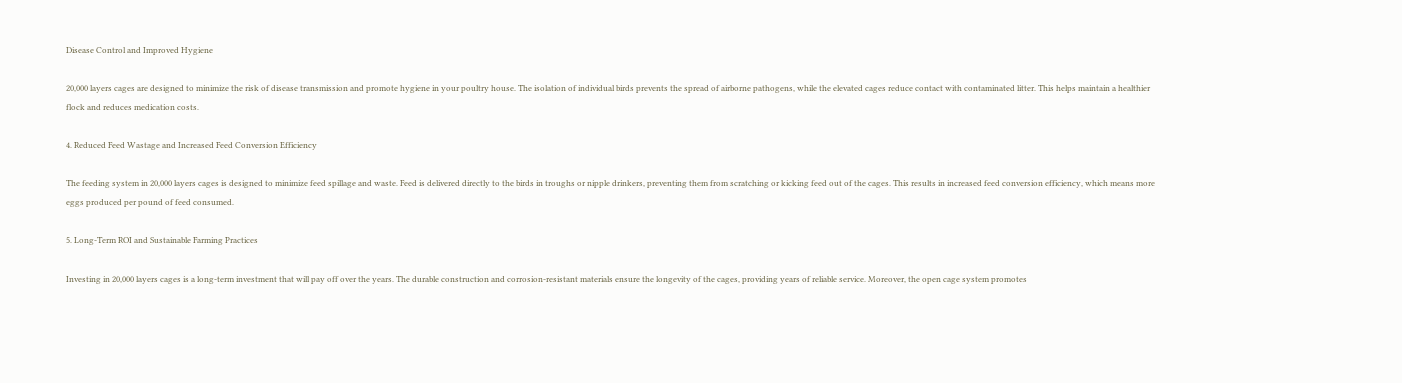Disease Control and Improved Hygiene

20,000 layers cages are designed to minimize the risk of disease transmission and promote hygiene in your poultry house. The isolation of individual birds prevents the spread of airborne pathogens, while the elevated cages reduce contact with contaminated litter. This helps maintain a healthier flock and reduces medication costs.

4. Reduced Feed Wastage and Increased Feed Conversion Efficiency

The feeding system in 20,000 layers cages is designed to minimize feed spillage and waste. Feed is delivered directly to the birds in troughs or nipple drinkers, preventing them from scratching or kicking feed out of the cages. This results in increased feed conversion efficiency, which means more eggs produced per pound of feed consumed.

5. Long-Term ROI and Sustainable Farming Practices

Investing in 20,000 layers cages is a long-term investment that will pay off over the years. The durable construction and corrosion-resistant materials ensure the longevity of the cages, providing years of reliable service. Moreover, the open cage system promotes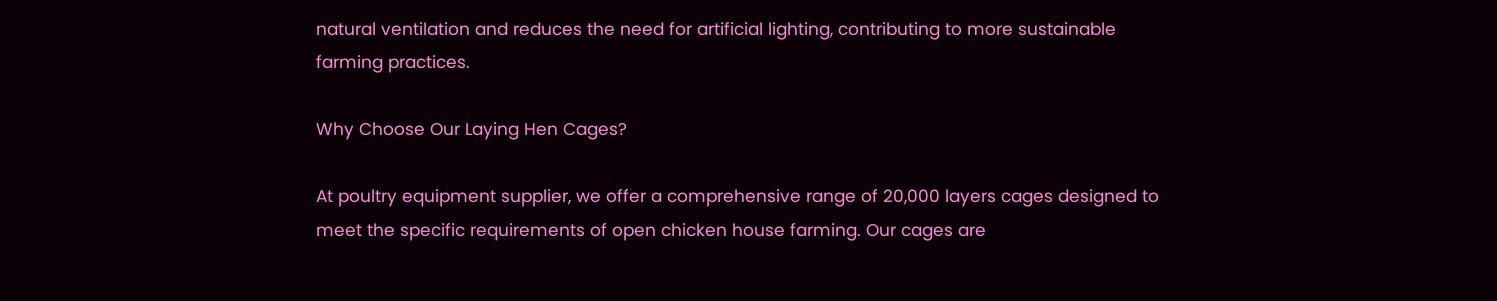natural ventilation and reduces the need for artificial lighting, contributing to more sustainable farming practices.

Why Choose Our Laying Hen Cages?

At poultry equipment supplier, we offer a comprehensive range of 20,000 layers cages designed to meet the specific requirements of open chicken house farming. Our cages are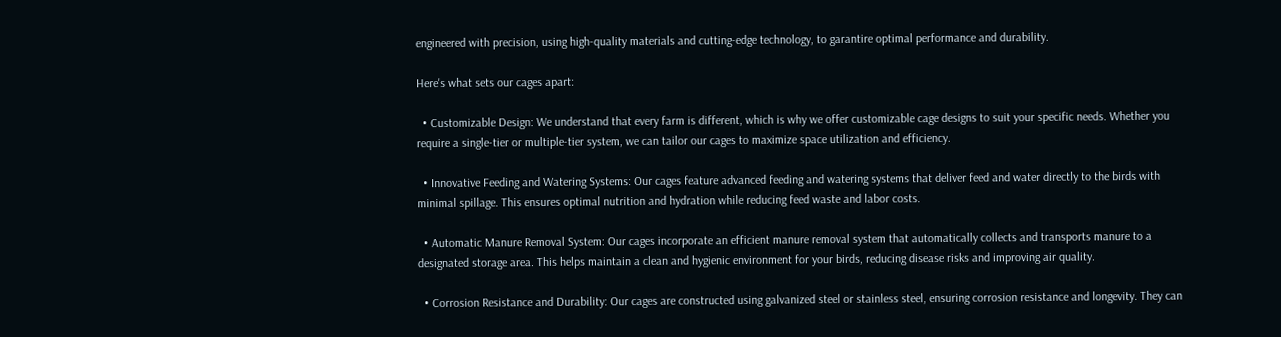engineered with precision, using high-quality materials and cutting-edge technology, to garantire optimal performance and durability.

Here's what sets our cages apart:

  • Customizable Design: We understand that every farm is different, which is why we offer customizable cage designs to suit your specific needs. Whether you require a single-tier or multiple-tier system, we can tailor our cages to maximize space utilization and efficiency.

  • Innovative Feeding and Watering Systems: Our cages feature advanced feeding and watering systems that deliver feed and water directly to the birds with minimal spillage. This ensures optimal nutrition and hydration while reducing feed waste and labor costs.

  • Automatic Manure Removal System: Our cages incorporate an efficient manure removal system that automatically collects and transports manure to a designated storage area. This helps maintain a clean and hygienic environment for your birds, reducing disease risks and improving air quality.

  • Corrosion Resistance and Durability: Our cages are constructed using galvanized steel or stainless steel, ensuring corrosion resistance and longevity. They can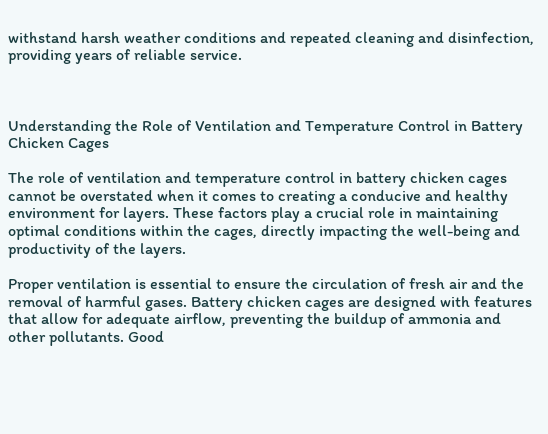withstand harsh weather conditions and repeated cleaning and disinfection, providing years of reliable service.



Understanding the Role of Ventilation and Temperature Control in Battery Chicken Cages

The role of ventilation and temperature control in battery chicken cages cannot be overstated when it comes to creating a conducive and healthy environment for layers. These factors play a crucial role in maintaining optimal conditions within the cages, directly impacting the well-being and productivity of the layers.

Proper ventilation is essential to ensure the circulation of fresh air and the removal of harmful gases. Battery chicken cages are designed with features that allow for adequate airflow, preventing the buildup of ammonia and other pollutants. Good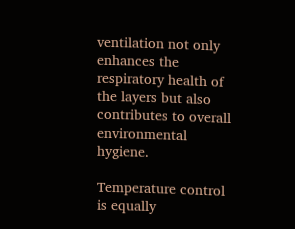ventilation not only enhances the respiratory health of the layers but also contributes to overall environmental hygiene.

Temperature control is equally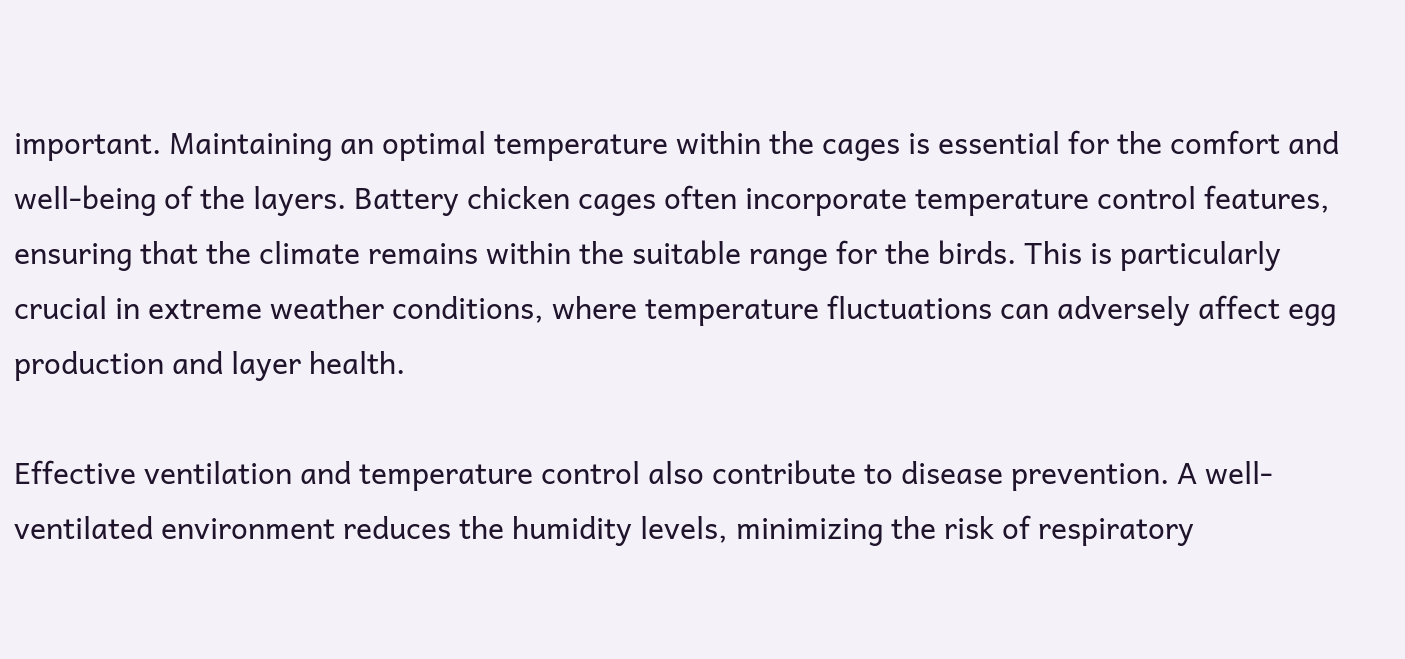important. Maintaining an optimal temperature within the cages is essential for the comfort and well-being of the layers. Battery chicken cages often incorporate temperature control features, ensuring that the climate remains within the suitable range for the birds. This is particularly crucial in extreme weather conditions, where temperature fluctuations can adversely affect egg production and layer health.

Effective ventilation and temperature control also contribute to disease prevention. A well-ventilated environment reduces the humidity levels, minimizing the risk of respiratory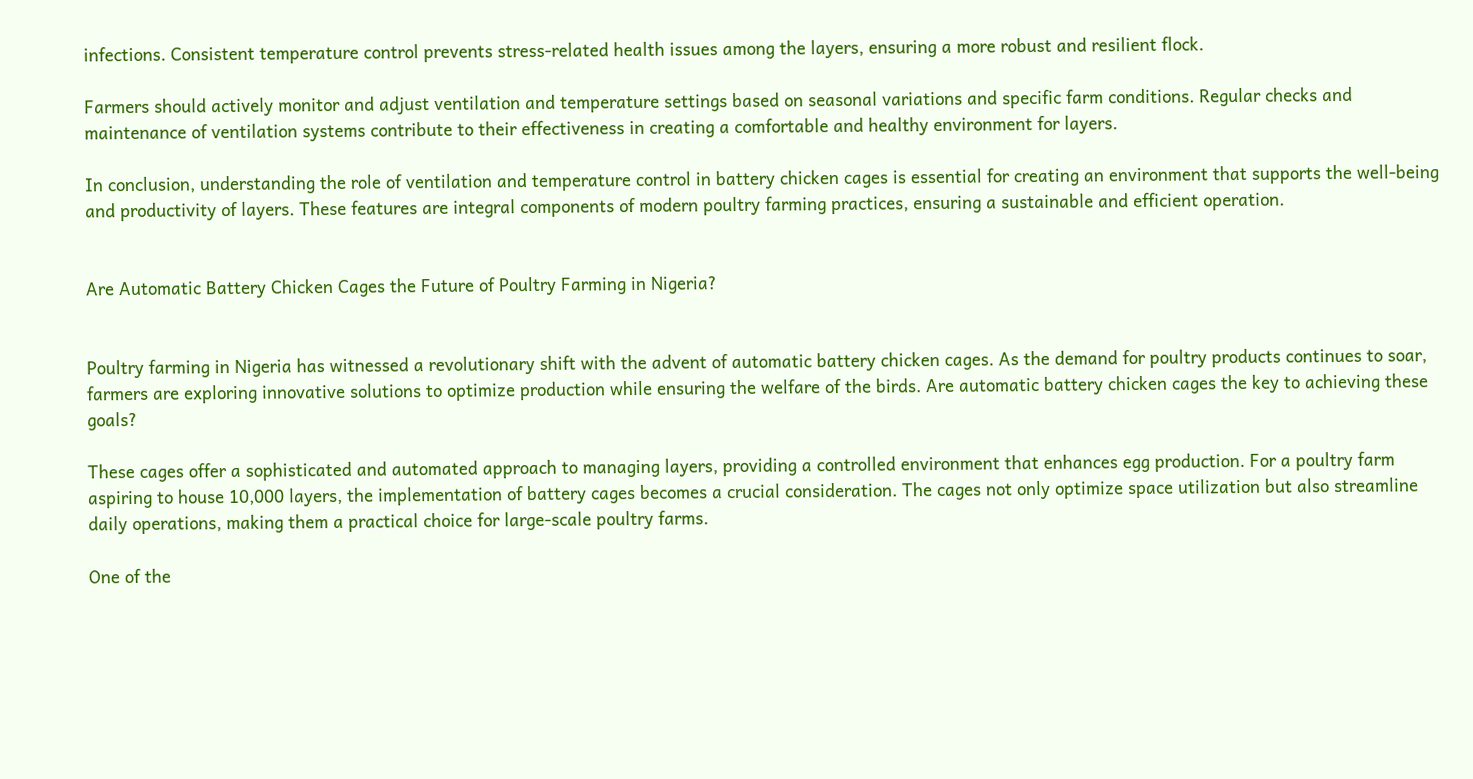infections. Consistent temperature control prevents stress-related health issues among the layers, ensuring a more robust and resilient flock.

Farmers should actively monitor and adjust ventilation and temperature settings based on seasonal variations and specific farm conditions. Regular checks and maintenance of ventilation systems contribute to their effectiveness in creating a comfortable and healthy environment for layers.

In conclusion, understanding the role of ventilation and temperature control in battery chicken cages is essential for creating an environment that supports the well-being and productivity of layers. These features are integral components of modern poultry farming practices, ensuring a sustainable and efficient operation.


Are Automatic Battery Chicken Cages the Future of Poultry Farming in Nigeria?


Poultry farming in Nigeria has witnessed a revolutionary shift with the advent of automatic battery chicken cages. As the demand for poultry products continues to soar, farmers are exploring innovative solutions to optimize production while ensuring the welfare of the birds. Are automatic battery chicken cages the key to achieving these goals?

These cages offer a sophisticated and automated approach to managing layers, providing a controlled environment that enhances egg production. For a poultry farm aspiring to house 10,000 layers, the implementation of battery cages becomes a crucial consideration. The cages not only optimize space utilization but also streamline daily operations, making them a practical choice for large-scale poultry farms.

One of the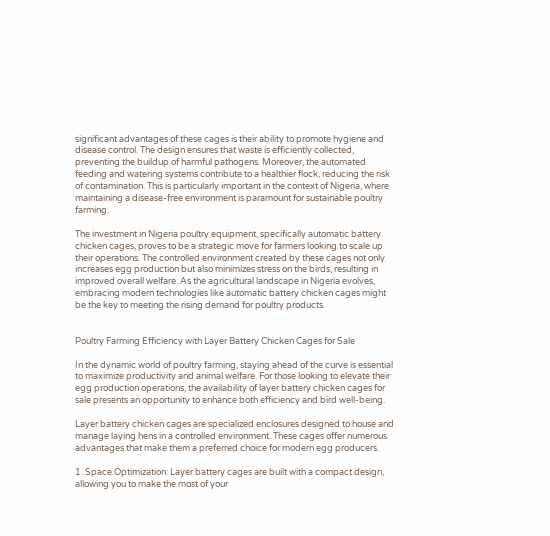significant advantages of these cages is their ability to promote hygiene and disease control. The design ensures that waste is efficiently collected, preventing the buildup of harmful pathogens. Moreover, the automated feeding and watering systems contribute to a healthier flock, reducing the risk of contamination. This is particularly important in the context of Nigeria, where maintaining a disease-free environment is paramount for sustainable poultry farming.

The investment in Nigeria poultry equipment, specifically automatic battery chicken cages, proves to be a strategic move for farmers looking to scale up their operations. The controlled environment created by these cages not only increases egg production but also minimizes stress on the birds, resulting in improved overall welfare. As the agricultural landscape in Nigeria evolves, embracing modern technologies like automatic battery chicken cages might be the key to meeting the rising demand for poultry products.


Poultry Farming Efficiency with Layer Battery Chicken Cages for Sale

In the dynamic world of poultry farming, staying ahead of the curve is essential to maximize productivity and animal welfare. For those looking to elevate their egg production operations, the availability of layer battery chicken cages for sale presents an opportunity to enhance both efficiency and bird well-being.

Layer battery chicken cages are specialized enclosures designed to house and manage laying hens in a controlled environment. These cages offer numerous advantages that make them a preferred choice for modern egg producers.

1. Space Optimization: Layer battery cages are built with a compact design, allowing you to make the most of your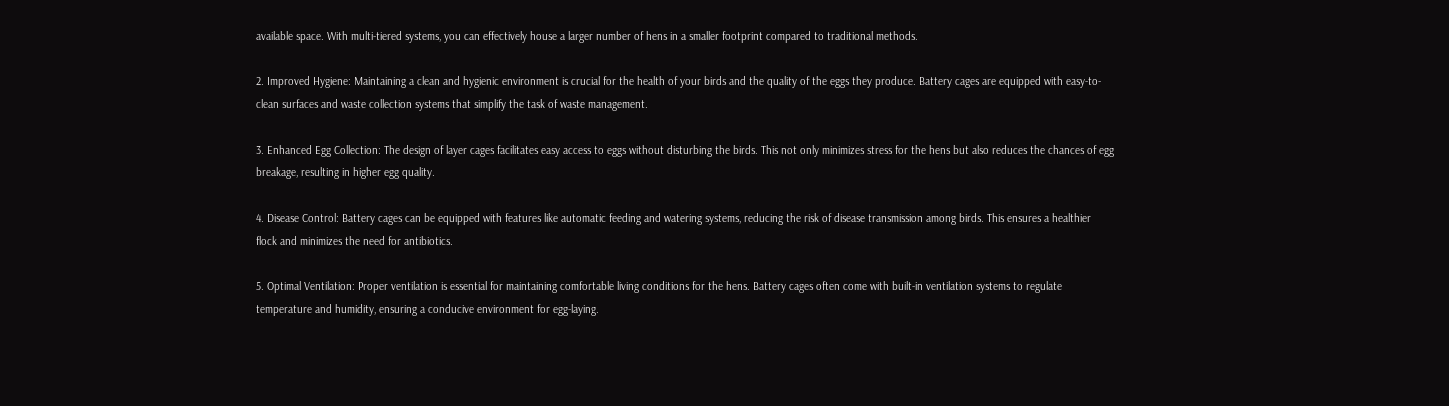available space. With multi-tiered systems, you can effectively house a larger number of hens in a smaller footprint compared to traditional methods.

2. Improved Hygiene: Maintaining a clean and hygienic environment is crucial for the health of your birds and the quality of the eggs they produce. Battery cages are equipped with easy-to-clean surfaces and waste collection systems that simplify the task of waste management.

3. Enhanced Egg Collection: The design of layer cages facilitates easy access to eggs without disturbing the birds. This not only minimizes stress for the hens but also reduces the chances of egg breakage, resulting in higher egg quality.

4. Disease Control: Battery cages can be equipped with features like automatic feeding and watering systems, reducing the risk of disease transmission among birds. This ensures a healthier flock and minimizes the need for antibiotics.

5. Optimal Ventilation: Proper ventilation is essential for maintaining comfortable living conditions for the hens. Battery cages often come with built-in ventilation systems to regulate temperature and humidity, ensuring a conducive environment for egg-laying.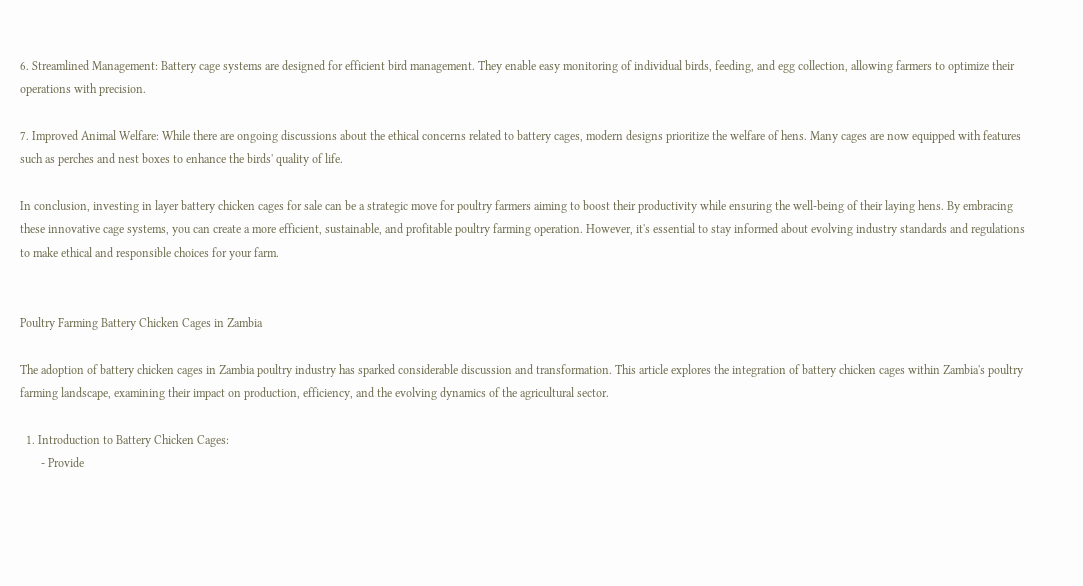6. Streamlined Management: Battery cage systems are designed for efficient bird management. They enable easy monitoring of individual birds, feeding, and egg collection, allowing farmers to optimize their operations with precision.

7. Improved Animal Welfare: While there are ongoing discussions about the ethical concerns related to battery cages, modern designs prioritize the welfare of hens. Many cages are now equipped with features such as perches and nest boxes to enhance the birds' quality of life.

In conclusion, investing in layer battery chicken cages for sale can be a strategic move for poultry farmers aiming to boost their productivity while ensuring the well-being of their laying hens. By embracing these innovative cage systems, you can create a more efficient, sustainable, and profitable poultry farming operation. However, it's essential to stay informed about evolving industry standards and regulations to make ethical and responsible choices for your farm.


Poultry Farming Battery Chicken Cages in Zambia

The adoption of battery chicken cages in Zambia poultry industry has sparked considerable discussion and transformation. This article explores the integration of battery chicken cages within Zambia's poultry farming landscape, examining their impact on production, efficiency, and the evolving dynamics of the agricultural sector.

  1. Introduction to Battery Chicken Cages:
       - Provide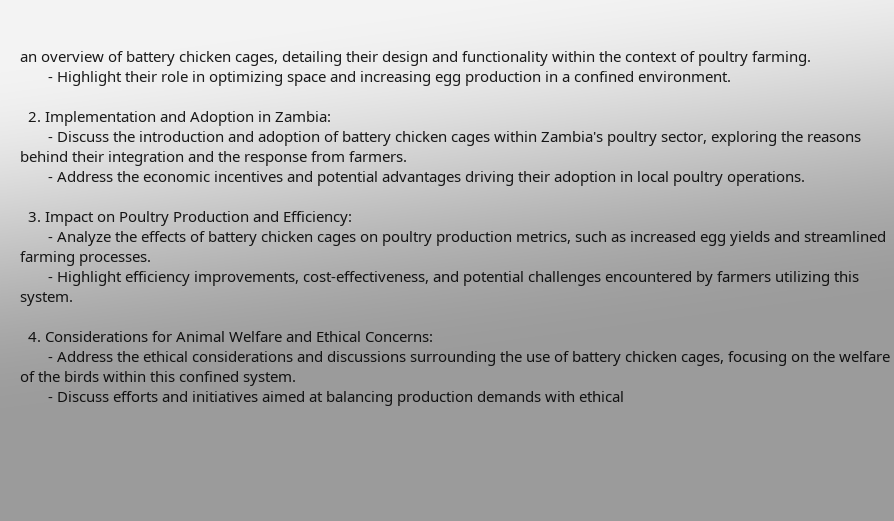an overview of battery chicken cages, detailing their design and functionality within the context of poultry farming.
       - Highlight their role in optimizing space and increasing egg production in a confined environment.

  2. Implementation and Adoption in Zambia:
       - Discuss the introduction and adoption of battery chicken cages within Zambia's poultry sector, exploring the reasons behind their integration and the response from farmers.
       - Address the economic incentives and potential advantages driving their adoption in local poultry operations.

  3. Impact on Poultry Production and Efficiency:
       - Analyze the effects of battery chicken cages on poultry production metrics, such as increased egg yields and streamlined farming processes.
       - Highlight efficiency improvements, cost-effectiveness, and potential challenges encountered by farmers utilizing this system.

  4. Considerations for Animal Welfare and Ethical Concerns:
       - Address the ethical considerations and discussions surrounding the use of battery chicken cages, focusing on the welfare of the birds within this confined system.
       - Discuss efforts and initiatives aimed at balancing production demands with ethical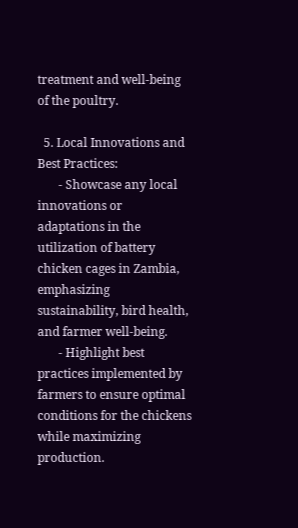treatment and well-being of the poultry.

  5. Local Innovations and Best Practices:
       - Showcase any local innovations or adaptations in the utilization of battery chicken cages in Zambia, emphasizing sustainability, bird health, and farmer well-being.
       - Highlight best practices implemented by farmers to ensure optimal conditions for the chickens while maximizing production.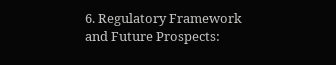6. Regulatory Framework and Future Prospects: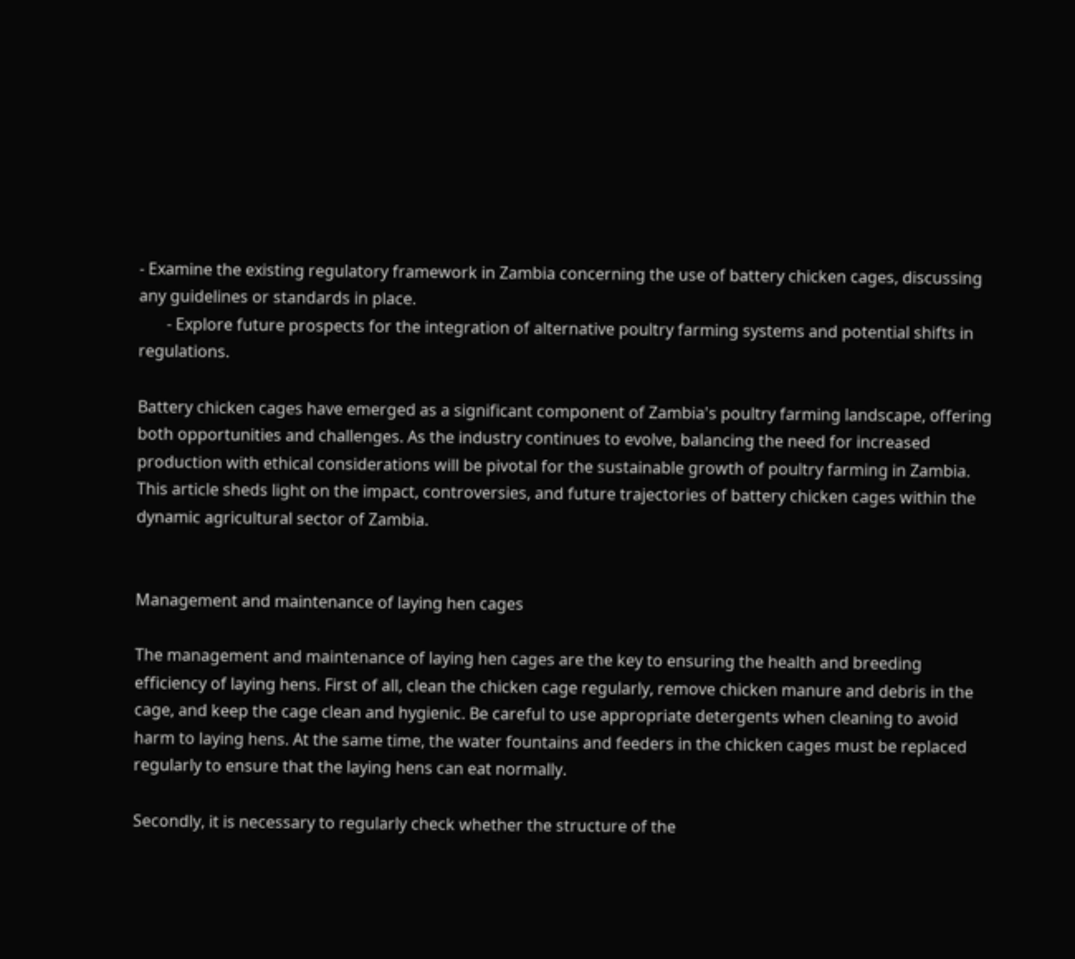- Examine the existing regulatory framework in Zambia concerning the use of battery chicken cages, discussing any guidelines or standards in place.
       - Explore future prospects for the integration of alternative poultry farming systems and potential shifts in regulations.

Battery chicken cages have emerged as a significant component of Zambia's poultry farming landscape, offering both opportunities and challenges. As the industry continues to evolve, balancing the need for increased production with ethical considerations will be pivotal for the sustainable growth of poultry farming in Zambia. This article sheds light on the impact, controversies, and future trajectories of battery chicken cages within the dynamic agricultural sector of Zambia.


Management and maintenance of laying hen cages

The management and maintenance of laying hen cages are the key to ensuring the health and breeding efficiency of laying hens. First of all, clean the chicken cage regularly, remove chicken manure and debris in the cage, and keep the cage clean and hygienic. Be careful to use appropriate detergents when cleaning to avoid harm to laying hens. At the same time, the water fountains and feeders in the chicken cages must be replaced regularly to ensure that the laying hens can eat normally.

Secondly, it is necessary to regularly check whether the structure of the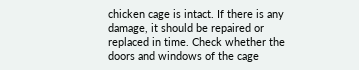chicken cage is intact. If there is any damage, it should be repaired or replaced in time. Check whether the doors and windows of the cage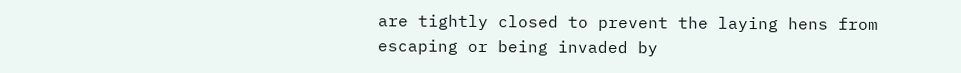are tightly closed to prevent the laying hens from escaping or being invaded by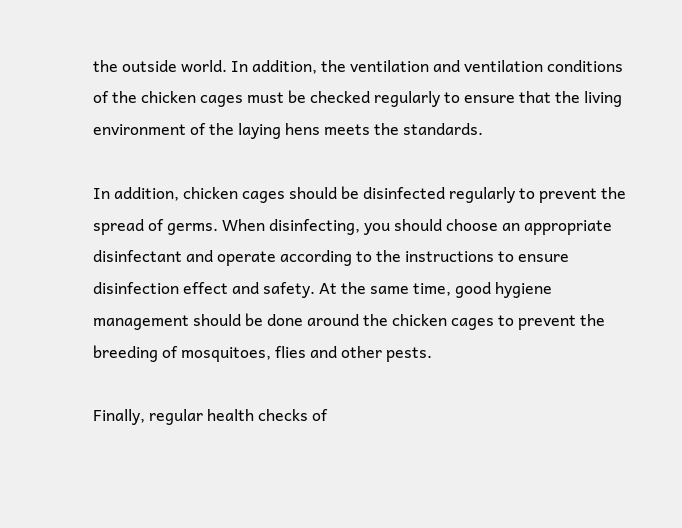the outside world. In addition, the ventilation and ventilation conditions of the chicken cages must be checked regularly to ensure that the living environment of the laying hens meets the standards.

In addition, chicken cages should be disinfected regularly to prevent the spread of germs. When disinfecting, you should choose an appropriate disinfectant and operate according to the instructions to ensure disinfection effect and safety. At the same time, good hygiene management should be done around the chicken cages to prevent the breeding of mosquitoes, flies and other pests.

Finally, regular health checks of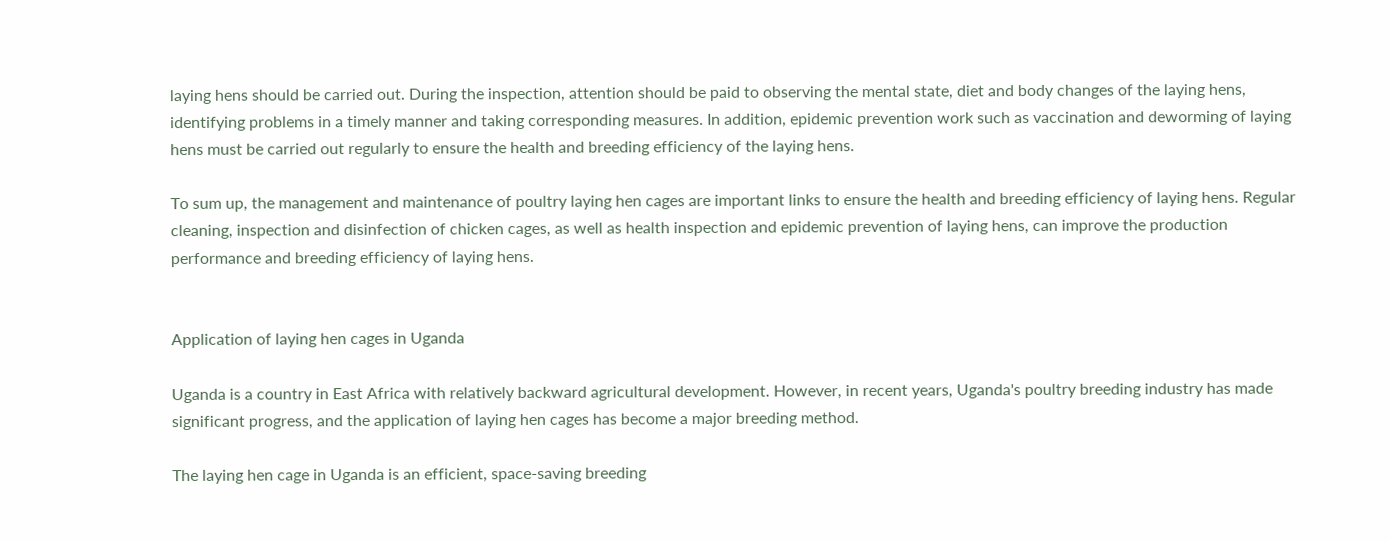laying hens should be carried out. During the inspection, attention should be paid to observing the mental state, diet and body changes of the laying hens, identifying problems in a timely manner and taking corresponding measures. In addition, epidemic prevention work such as vaccination and deworming of laying hens must be carried out regularly to ensure the health and breeding efficiency of the laying hens.

To sum up, the management and maintenance of poultry laying hen cages are important links to ensure the health and breeding efficiency of laying hens. Regular cleaning, inspection and disinfection of chicken cages, as well as health inspection and epidemic prevention of laying hens, can improve the production performance and breeding efficiency of laying hens.


Application of laying hen cages in Uganda

Uganda is a country in East Africa with relatively backward agricultural development. However, in recent years, Uganda's poultry breeding industry has made significant progress, and the application of laying hen cages has become a major breeding method.

The laying hen cage in Uganda is an efficient, space-saving breeding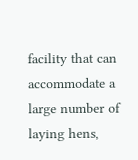facility that can accommodate a large number of laying hens,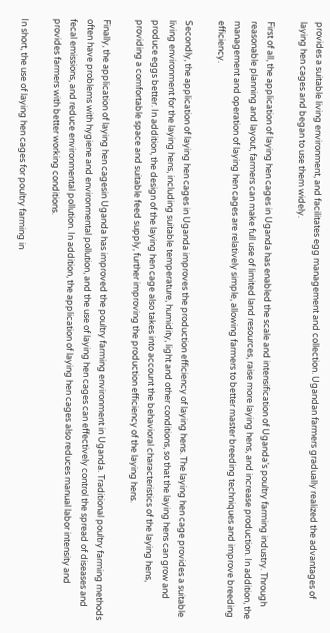provides a suitable living environment, and facilitates egg management and collection. Ugandan farmers gradually realized the advantages of laying hen cages and began to use them widely.

First of all, the application of laying hen cages in Uganda has enabled the scale and intensification of Uganda’s poultry farming industry. Through reasonable planning and layout, farmers can make full use of limited land resources, raise more laying hens, and increase production. In addition, the management and operation of laying hen cages are relatively simple, allowing farmers to better master breeding techniques and improve breeding efficiency.

Secondly, the application of laying hen cages in Uganda improves the production efficiency of laying hens. The laying hen cage provides a suitable living environment for the laying hens, including suitable temperature, humidity, light and other conditions, so that the laying hens can grow and produce eggs better. In addition, the design of the laying hen cage also takes into account the behavioral characteristics of the laying hens, providing a comfortable space and suitable feed supply, further improving the production efficiency of the laying hens.

Finally, the application of laying hen cagesin Uganda has improved the poultry farming environment in Uganda. Traditional poultry farming methods often have problems with hygiene and environmental pollution, and the use of laying hen cages can effectively control the spread of diseases and fecal emissions, and reduce environmental pollution. In addition, the application of laying hen cages also reduces manual labor intensity and provides farmers with better working conditions.

In short, the use of laying hen cages for poultry farming in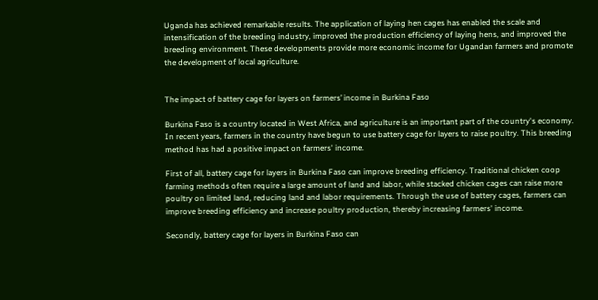Uganda has achieved remarkable results. The application of laying hen cages has enabled the scale and intensification of the breeding industry, improved the production efficiency of laying hens, and improved the breeding environment. These developments provide more economic income for Ugandan farmers and promote the development of local agriculture.


The impact of battery cage for layers on farmers’ income in Burkina Faso

Burkina Faso is a country located in West Africa, and agriculture is an important part of the country's economy. In recent years, farmers in the country have begun to use battery cage for layers to raise poultry. This breeding method has had a positive impact on farmers' income.

First of all, battery cage for layers in Burkina Faso can improve breeding efficiency. Traditional chicken coop farming methods often require a large amount of land and labor, while stacked chicken cages can raise more poultry on limited land, reducing land and labor requirements. Through the use of battery cages, farmers can improve breeding efficiency and increase poultry production, thereby increasing farmers' income.

Secondly, battery cage for layers in Burkina Faso can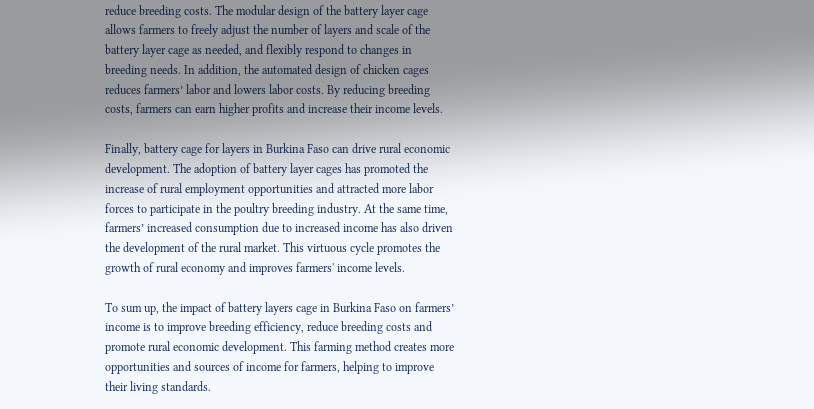reduce breeding costs. The modular design of the battery layer cage allows farmers to freely adjust the number of layers and scale of the battery layer cage as needed, and flexibly respond to changes in breeding needs. In addition, the automated design of chicken cages reduces farmers’ labor and lowers labor costs. By reducing breeding costs, farmers can earn higher profits and increase their income levels.

Finally, battery cage for layers in Burkina Faso can drive rural economic development. The adoption of battery layer cages has promoted the increase of rural employment opportunities and attracted more labor forces to participate in the poultry breeding industry. At the same time, farmers’ increased consumption due to increased income has also driven the development of the rural market. This virtuous cycle promotes the growth of rural economy and improves farmers' income levels.

To sum up, the impact of battery layers cage in Burkina Faso on farmers’ income is to improve breeding efficiency, reduce breeding costs and promote rural economic development. This farming method creates more opportunities and sources of income for farmers, helping to improve their living standards.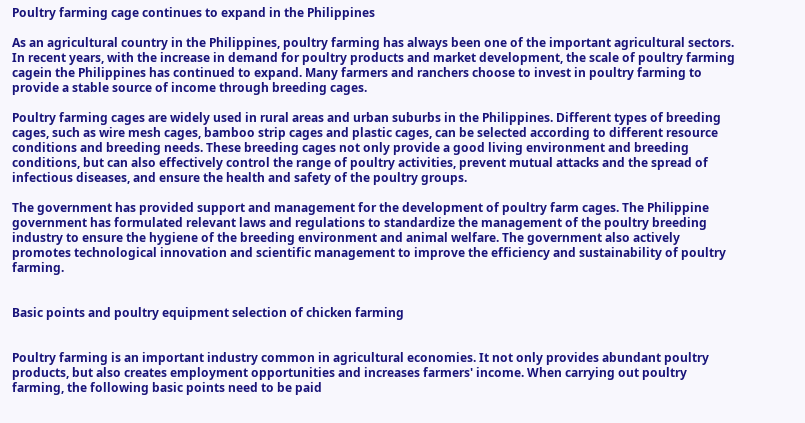Poultry farming cage continues to expand in the Philippines

As an agricultural country in the Philippines, poultry farming has always been one of the important agricultural sectors. In recent years, with the increase in demand for poultry products and market development, the scale of poultry farming cagein the Philippines has continued to expand. Many farmers and ranchers choose to invest in poultry farming to provide a stable source of income through breeding cages.

Poultry farming cages are widely used in rural areas and urban suburbs in the Philippines. Different types of breeding cages, such as wire mesh cages, bamboo strip cages and plastic cages, can be selected according to different resource conditions and breeding needs. These breeding cages not only provide a good living environment and breeding conditions, but can also effectively control the range of poultry activities, prevent mutual attacks and the spread of infectious diseases, and ensure the health and safety of the poultry groups.

The government has provided support and management for the development of poultry farm cages. The Philippine government has formulated relevant laws and regulations to standardize the management of the poultry breeding industry to ensure the hygiene of the breeding environment and animal welfare. The government also actively promotes technological innovation and scientific management to improve the efficiency and sustainability of poultry farming.


Basic points and poultry equipment selection of chicken farming


Poultry farming is an important industry common in agricultural economies. It not only provides abundant poultry products, but also creates employment opportunities and increases farmers' income. When carrying out poultry farming, the following basic points need to be paid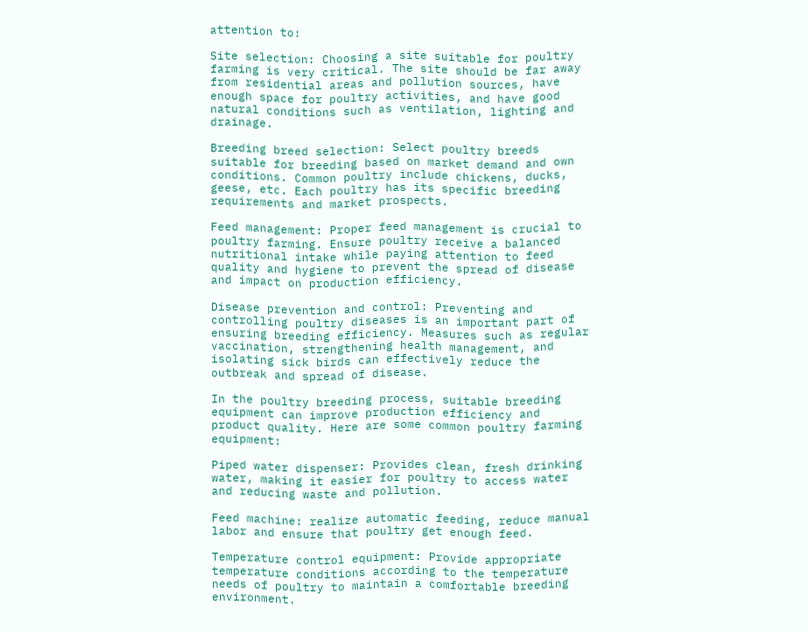attention to:

Site selection: Choosing a site suitable for poultry farming is very critical. The site should be far away from residential areas and pollution sources, have enough space for poultry activities, and have good natural conditions such as ventilation, lighting and drainage.

Breeding breed selection: Select poultry breeds suitable for breeding based on market demand and own conditions. Common poultry include chickens, ducks, geese, etc. Each poultry has its specific breeding requirements and market prospects.

Feed management: Proper feed management is crucial to poultry farming. Ensure poultry receive a balanced nutritional intake while paying attention to feed quality and hygiene to prevent the spread of disease and impact on production efficiency.

Disease prevention and control: Preventing and controlling poultry diseases is an important part of ensuring breeding efficiency. Measures such as regular vaccination, strengthening health management, and isolating sick birds can effectively reduce the outbreak and spread of disease.

In the poultry breeding process, suitable breeding equipment can improve production efficiency and product quality. Here are some common poultry farming equipment:

Piped water dispenser: Provides clean, fresh drinking water, making it easier for poultry to access water and reducing waste and pollution.

Feed machine: realize automatic feeding, reduce manual labor and ensure that poultry get enough feed.

Temperature control equipment: Provide appropriate temperature conditions according to the temperature needs of poultry to maintain a comfortable breeding environment.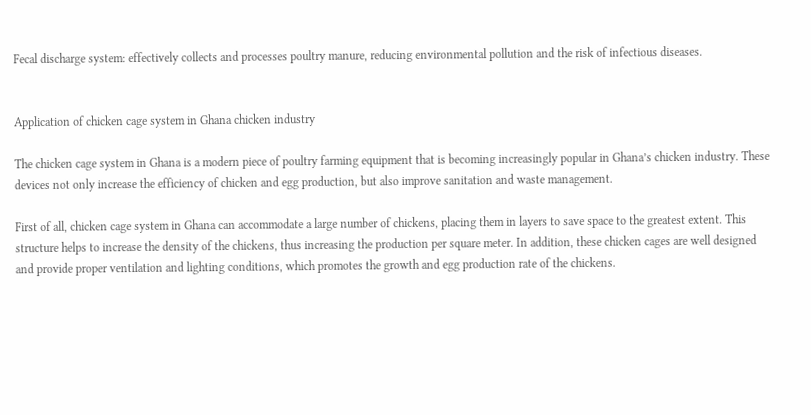Fecal discharge system: effectively collects and processes poultry manure, reducing environmental pollution and the risk of infectious diseases.


Application of chicken cage system in Ghana chicken industry

The chicken cage system in Ghana is a modern piece of poultry farming equipment that is becoming increasingly popular in Ghana’s chicken industry. These devices not only increase the efficiency of chicken and egg production, but also improve sanitation and waste management.

First of all, chicken cage system in Ghana can accommodate a large number of chickens, placing them in layers to save space to the greatest extent. This structure helps to increase the density of the chickens, thus increasing the production per square meter. In addition, these chicken cages are well designed and provide proper ventilation and lighting conditions, which promotes the growth and egg production rate of the chickens.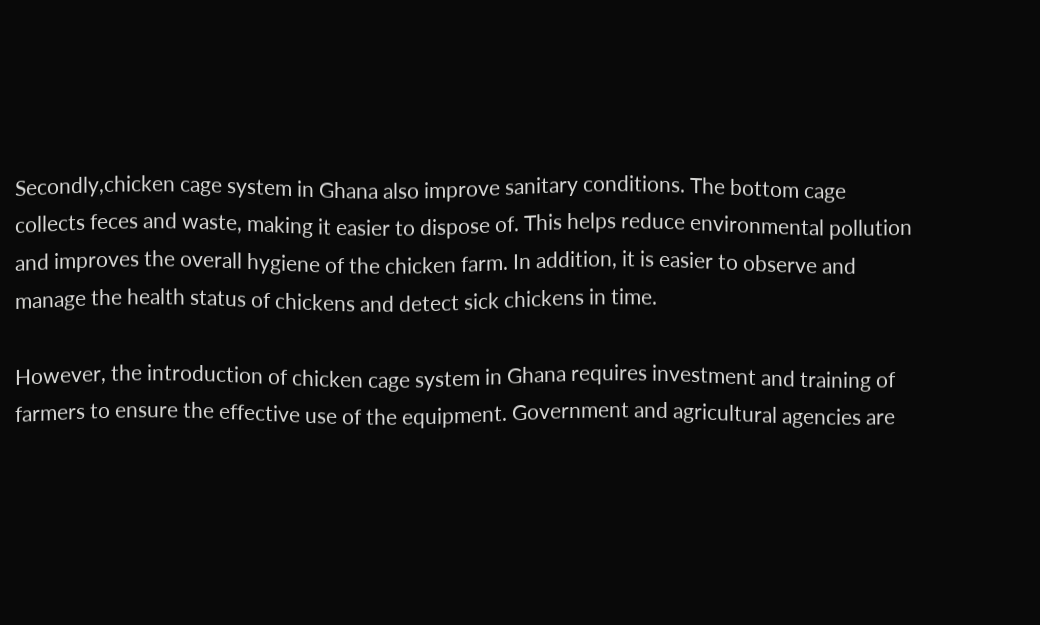Secondly,chicken cage system in Ghana also improve sanitary conditions. The bottom cage collects feces and waste, making it easier to dispose of. This helps reduce environmental pollution and improves the overall hygiene of the chicken farm. In addition, it is easier to observe and manage the health status of chickens and detect sick chickens in time.

However, the introduction of chicken cage system in Ghana requires investment and training of farmers to ensure the effective use of the equipment. Government and agricultural agencies are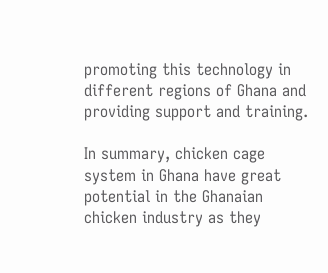promoting this technology in different regions of Ghana and providing support and training.

In summary, chicken cage system in Ghana have great potential in the Ghanaian chicken industry as they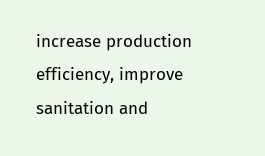increase production efficiency, improve sanitation and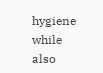hygiene while also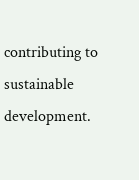contributing to sustainable development.